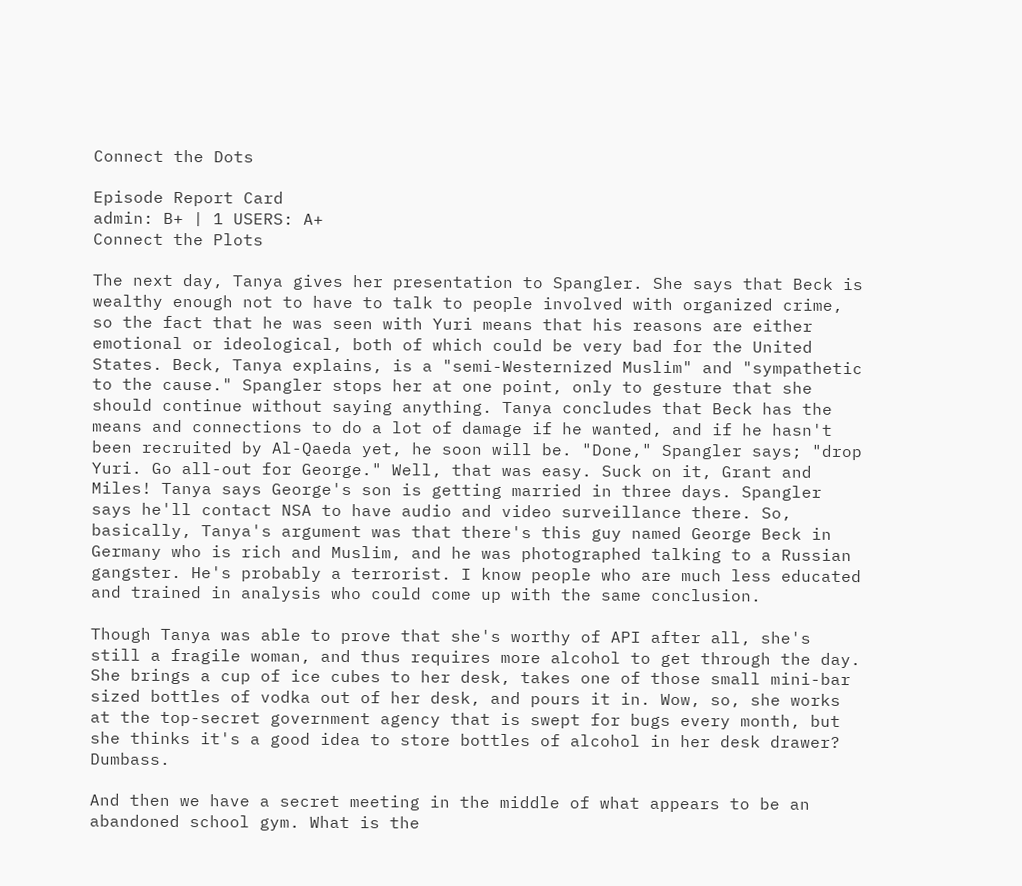Connect the Dots

Episode Report Card
admin: B+ | 1 USERS: A+
Connect the Plots

The next day, Tanya gives her presentation to Spangler. She says that Beck is wealthy enough not to have to talk to people involved with organized crime, so the fact that he was seen with Yuri means that his reasons are either emotional or ideological, both of which could be very bad for the United States. Beck, Tanya explains, is a "semi-Westernized Muslim" and "sympathetic to the cause." Spangler stops her at one point, only to gesture that she should continue without saying anything. Tanya concludes that Beck has the means and connections to do a lot of damage if he wanted, and if he hasn't been recruited by Al-Qaeda yet, he soon will be. "Done," Spangler says; "drop Yuri. Go all-out for George." Well, that was easy. Suck on it, Grant and Miles! Tanya says George's son is getting married in three days. Spangler says he'll contact NSA to have audio and video surveillance there. So, basically, Tanya's argument was that there's this guy named George Beck in Germany who is rich and Muslim, and he was photographed talking to a Russian gangster. He's probably a terrorist. I know people who are much less educated and trained in analysis who could come up with the same conclusion.

Though Tanya was able to prove that she's worthy of API after all, she's still a fragile woman, and thus requires more alcohol to get through the day. She brings a cup of ice cubes to her desk, takes one of those small mini-bar sized bottles of vodka out of her desk, and pours it in. Wow, so, she works at the top-secret government agency that is swept for bugs every month, but she thinks it's a good idea to store bottles of alcohol in her desk drawer? Dumbass.

And then we have a secret meeting in the middle of what appears to be an abandoned school gym. What is the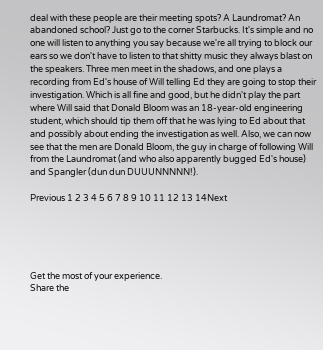deal with these people are their meeting spots? A Laundromat? An abandoned school? Just go to the corner Starbucks. It's simple and no one will listen to anything you say because we're all trying to block our ears so we don't have to listen to that shitty music they always blast on the speakers. Three men meet in the shadows, and one plays a recording from Ed's house of Will telling Ed they are going to stop their investigation. Which is all fine and good, but he didn't play the part where Will said that Donald Bloom was an 18-year-old engineering student, which should tip them off that he was lying to Ed about that and possibly about ending the investigation as well. Also, we can now see that the men are Donald Bloom, the guy in charge of following Will from the Laundromat (and who also apparently bugged Ed's house) and Spangler (dun dun DUUUNNNNN!).

Previous 1 2 3 4 5 6 7 8 9 10 11 12 13 14Next





Get the most of your experience.
Share the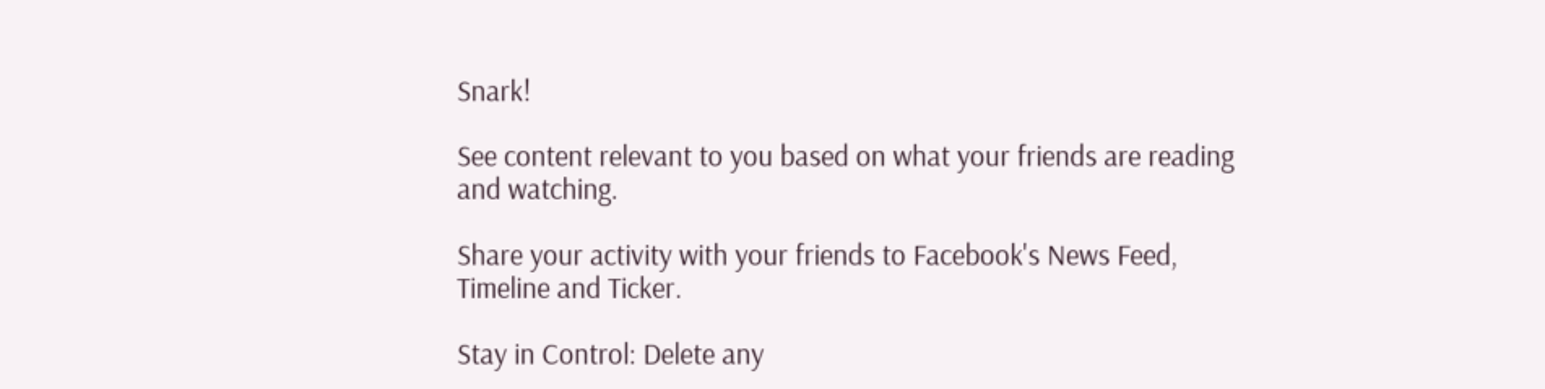Snark!

See content relevant to you based on what your friends are reading and watching.

Share your activity with your friends to Facebook's News Feed, Timeline and Ticker.

Stay in Control: Delete any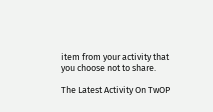item from your activity that you choose not to share.

The Latest Activity On TwOP